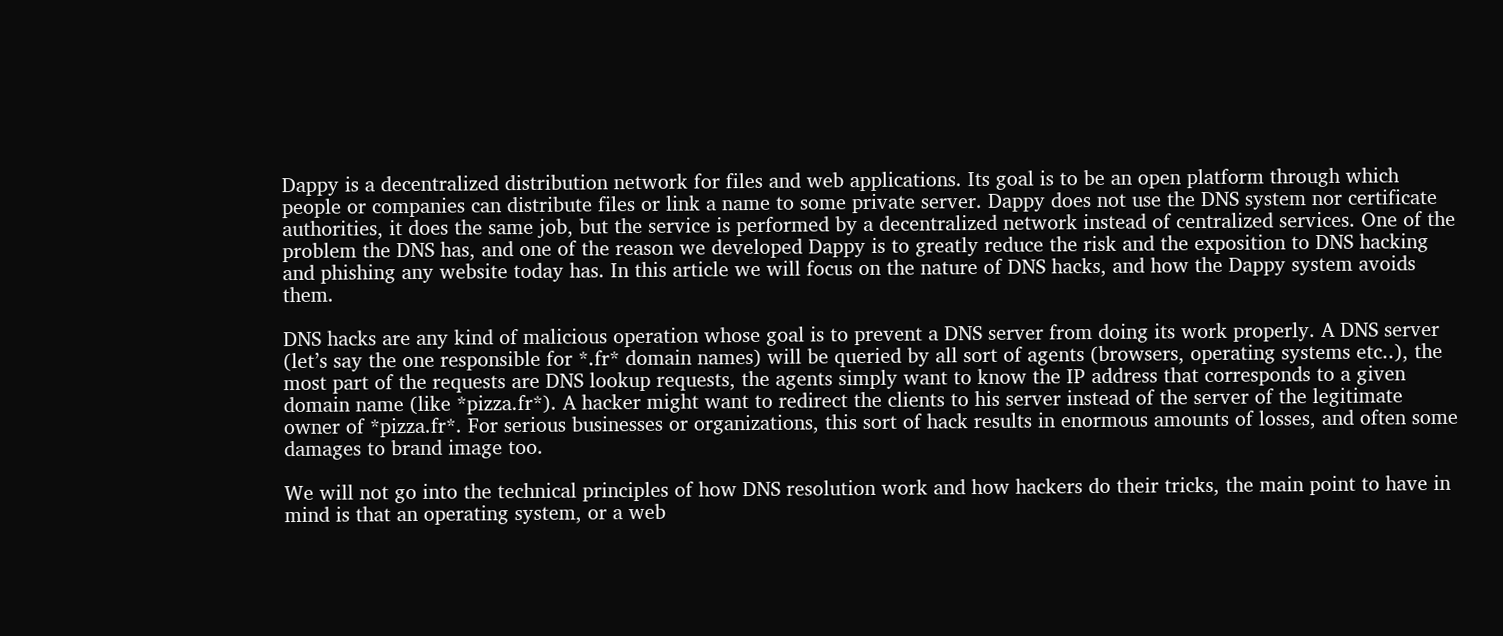Dappy is a decentralized distribution network for files and web applications. Its goal is to be an open platform through which people or companies can distribute files or link a name to some private server. Dappy does not use the DNS system nor certificate authorities, it does the same job, but the service is performed by a decentralized network instead of centralized services. One of the problem the DNS has, and one of the reason we developed Dappy is to greatly reduce the risk and the exposition to DNS hacking and phishing any website today has. In this article we will focus on the nature of DNS hacks, and how the Dappy system avoids them.

DNS hacks are any kind of malicious operation whose goal is to prevent a DNS server from doing its work properly. A DNS server (let’s say the one responsible for *.fr* domain names) will be queried by all sort of agents (browsers, operating systems etc..), the most part of the requests are DNS lookup requests, the agents simply want to know the IP address that corresponds to a given domain name (like *pizza.fr*). A hacker might want to redirect the clients to his server instead of the server of the legitimate owner of *pizza.fr*. For serious businesses or organizations, this sort of hack results in enormous amounts of losses, and often some damages to brand image too.

We will not go into the technical principles of how DNS resolution work and how hackers do their tricks, the main point to have in mind is that an operating system, or a web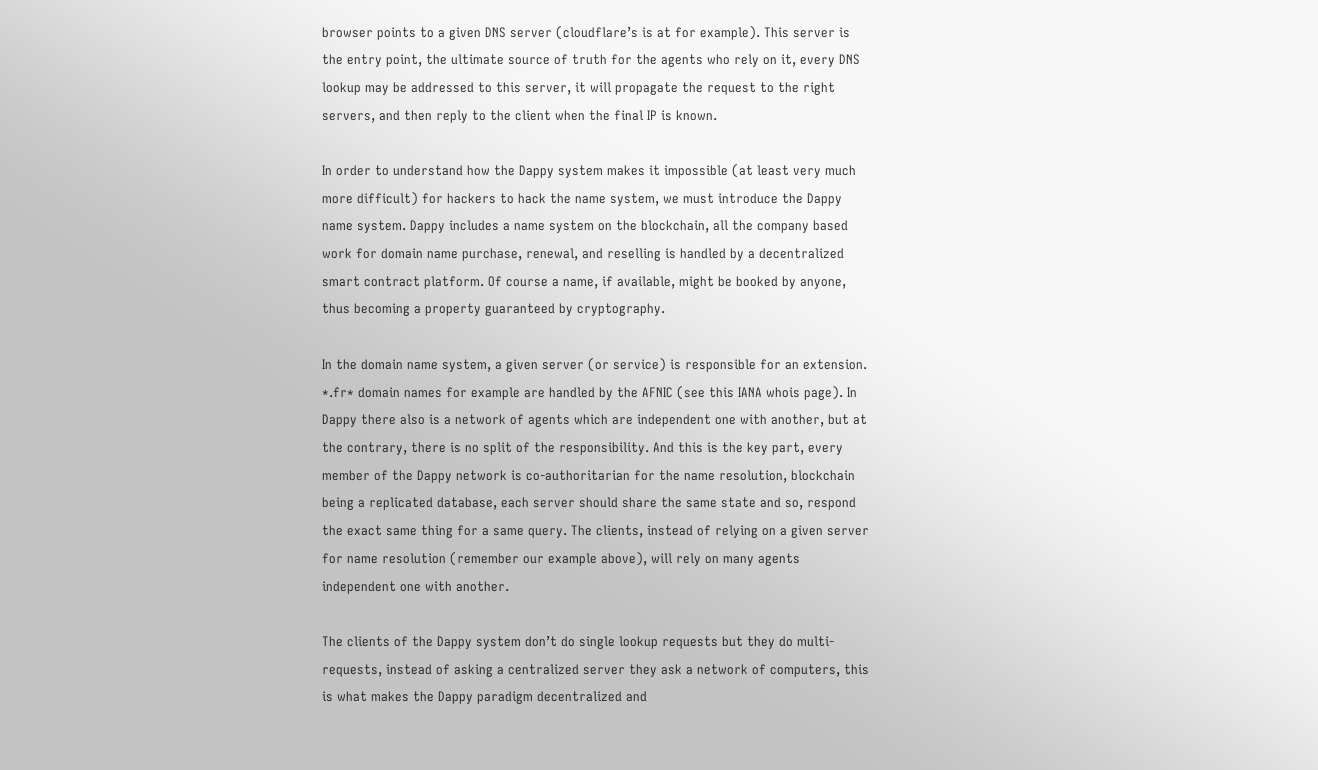browser points to a given DNS server (cloudflare’s is at for example). This server is the entry point, the ultimate source of truth for the agents who rely on it, every DNS lookup may be addressed to this server, it will propagate the request to the right servers, and then reply to the client when the final IP is known.

In order to understand how the Dappy system makes it impossible (at least very much more difficult) for hackers to hack the name system, we must introduce the Dappy name system. Dappy includes a name system on the blockchain, all the company based work for domain name purchase, renewal, and reselling is handled by a decentralized smart contract platform. Of course a name, if available, might be booked by anyone, thus becoming a property guaranteed by cryptography.

In the domain name system, a given server (or service) is responsible for an extension. *.fr* domain names for example are handled by the AFNIC (see this IANA whois page). In Dappy there also is a network of agents which are independent one with another, but at the contrary, there is no split of the responsibility. And this is the key part, every member of the Dappy network is co-authoritarian for the name resolution, blockchain being a replicated database, each server should share the same state and so, respond the exact same thing for a same query. The clients, instead of relying on a given server for name resolution (remember our example above), will rely on many agents independent one with another.

The clients of the Dappy system don’t do single lookup requests but they do multi-requests, instead of asking a centralized server they ask a network of computers, this is what makes the Dappy paradigm decentralized and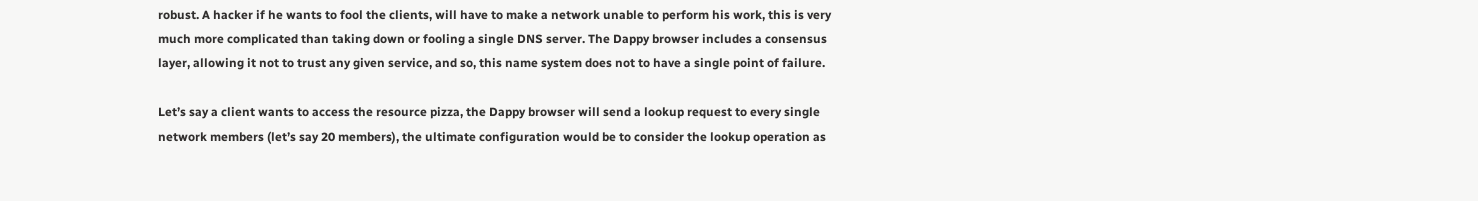robust. A hacker if he wants to fool the clients, will have to make a network unable to perform his work, this is very much more complicated than taking down or fooling a single DNS server. The Dappy browser includes a consensus layer, allowing it not to trust any given service, and so, this name system does not to have a single point of failure.

Let’s say a client wants to access the resource pizza, the Dappy browser will send a lookup request to every single network members (let’s say 20 members), the ultimate configuration would be to consider the lookup operation as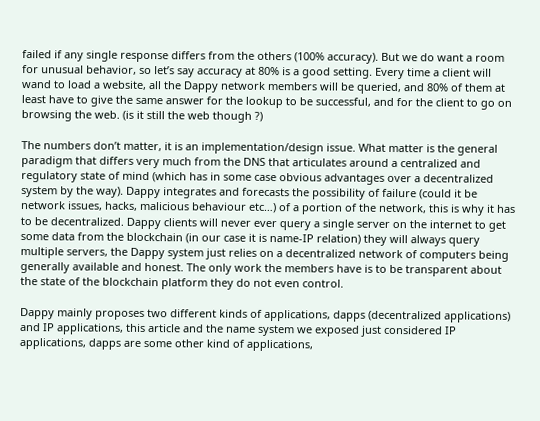failed if any single response differs from the others (100% accuracy). But we do want a room for unusual behavior, so let’s say accuracy at 80% is a good setting. Every time a client will wand to load a website, all the Dappy network members will be queried, and 80% of them at least have to give the same answer for the lookup to be successful, and for the client to go on browsing the web. (is it still the web though ?)

The numbers don’t matter, it is an implementation/design issue. What matter is the general paradigm that differs very much from the DNS that articulates around a centralized and regulatory state of mind (which has in some case obvious advantages over a decentralized system by the way). Dappy integrates and forecasts the possibility of failure (could it be network issues, hacks, malicious behaviour etc…) of a portion of the network, this is why it has to be decentralized. Dappy clients will never ever query a single server on the internet to get some data from the blockchain (in our case it is name-IP relation) they will always query multiple servers, the Dappy system just relies on a decentralized network of computers being generally available and honest. The only work the members have is to be transparent about the state of the blockchain platform they do not even control.

Dappy mainly proposes two different kinds of applications, dapps (decentralized applications) and IP applications, this article and the name system we exposed just considered IP applications, dapps are some other kind of applications,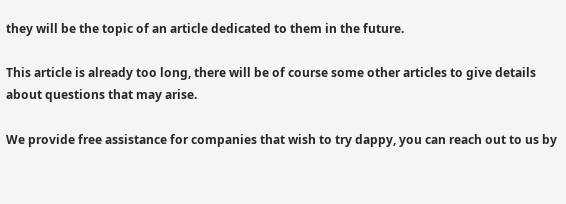they will be the topic of an article dedicated to them in the future.

This article is already too long, there will be of course some other articles to give details about questions that may arise.

We provide free assistance for companies that wish to try dappy, you can reach out to us by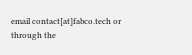email contact[at]fabco.tech or through the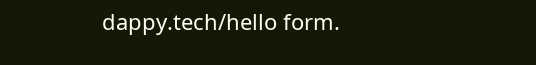dappy.tech/hello form.